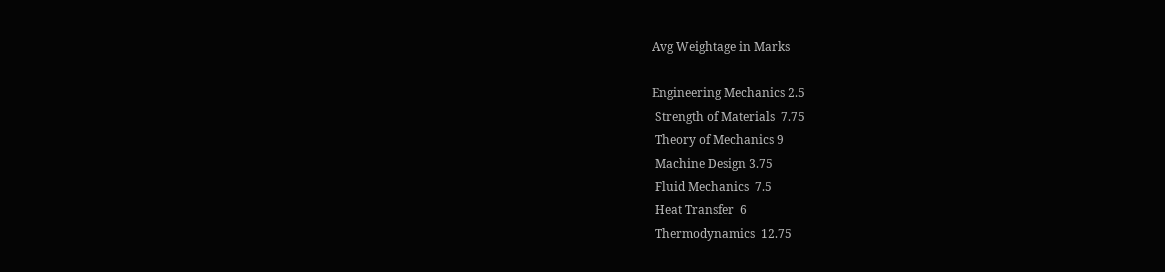Avg Weightage in Marks

Engineering Mechanics 2.5
 Strength of Materials  7.75
 Theory of Mechanics 9
 Machine Design 3.75
 Fluid Mechanics  7.5
 Heat Transfer  6
 Thermodynamics  12.75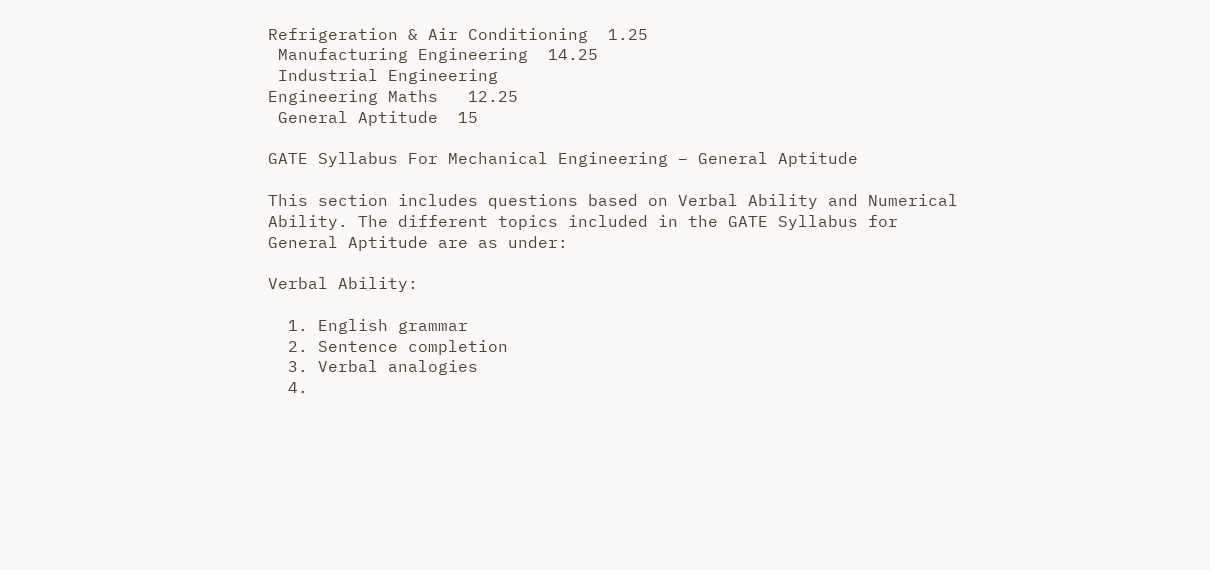Refrigeration & Air Conditioning  1.25
 Manufacturing Engineering  14.25
 Industrial Engineering
Engineering Maths   12.25
 General Aptitude  15

GATE Syllabus For Mechanical Engineering – General Aptitude

This section includes questions based on Verbal Ability and Numerical Ability. The different topics included in the GATE Syllabus for General Aptitude are as under:

Verbal Ability:

  1. English grammar
  2. Sentence completion
  3. Verbal analogies
  4.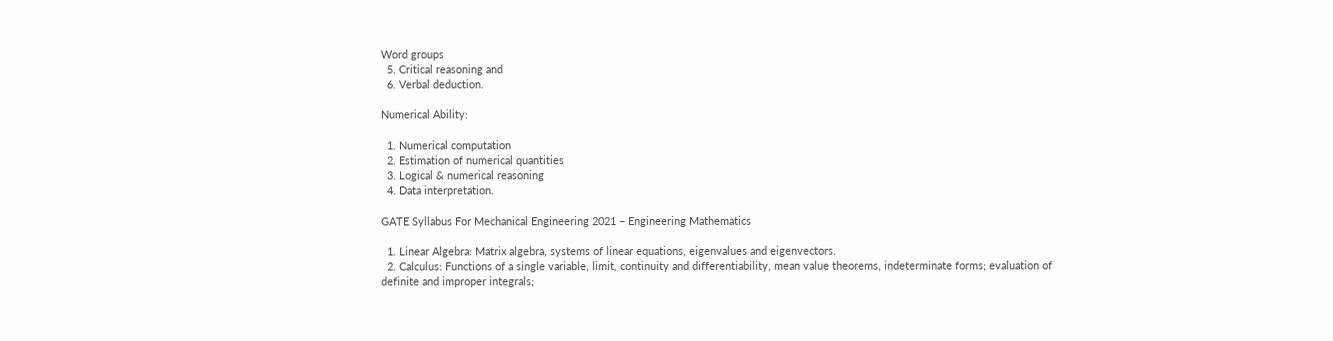Word groups
  5. Critical reasoning and
  6. Verbal deduction.

Numerical Ability:

  1. Numerical computation
  2. Estimation of numerical quantities
  3. Logical & numerical reasoning
  4. Data interpretation.

GATE Syllabus For Mechanical Engineering 2021 – Engineering Mathematics

  1. Linear Algebra: Matrix algebra, systems of linear equations, eigenvalues and eigenvectors.
  2. Calculus: Functions of a single variable, limit, continuity and differentiability, mean value theorems, indeterminate forms; evaluation of definite and improper integrals;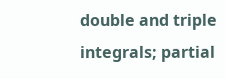double and triple integrals; partial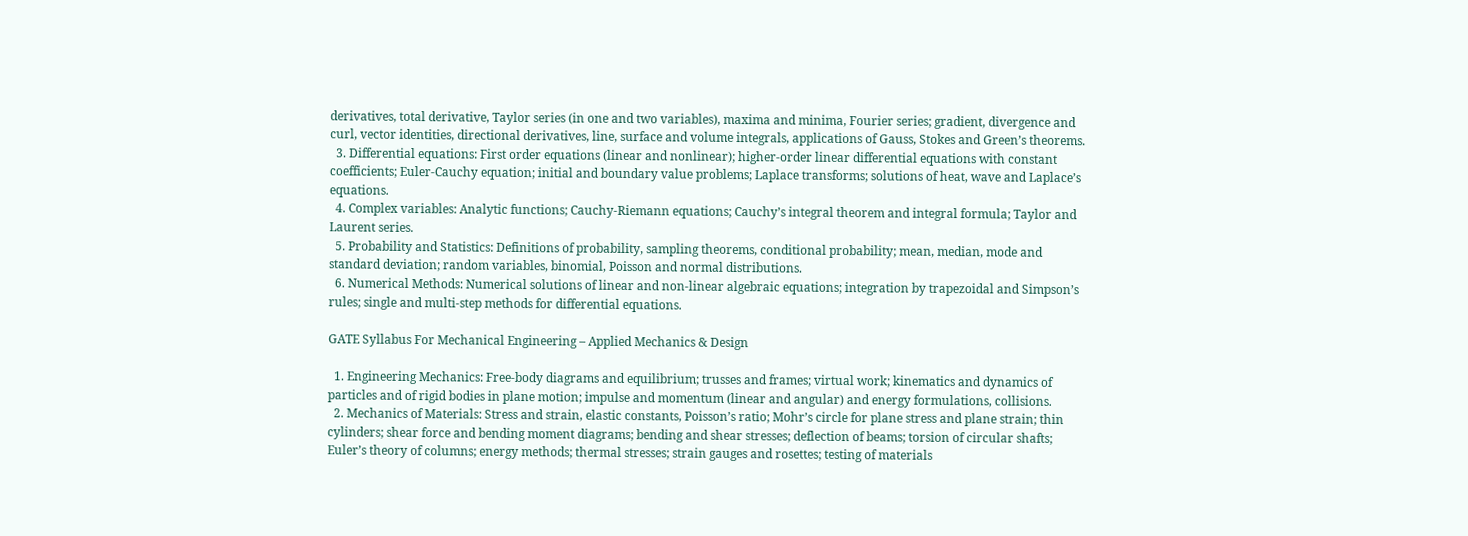derivatives, total derivative, Taylor series (in one and two variables), maxima and minima, Fourier series; gradient, divergence and curl, vector identities, directional derivatives, line, surface and volume integrals, applications of Gauss, Stokes and Green’s theorems.
  3. Differential equations: First order equations (linear and nonlinear); higher-order linear differential equations with constant coefficients; Euler-Cauchy equation; initial and boundary value problems; Laplace transforms; solutions of heat, wave and Laplace’s equations.
  4. Complex variables: Analytic functions; Cauchy-Riemann equations; Cauchy’s integral theorem and integral formula; Taylor and Laurent series.
  5. Probability and Statistics: Definitions of probability, sampling theorems, conditional probability; mean, median, mode and standard deviation; random variables, binomial, Poisson and normal distributions.
  6. Numerical Methods: Numerical solutions of linear and non-linear algebraic equations; integration by trapezoidal and Simpson’s rules; single and multi-step methods for differential equations.

GATE Syllabus For Mechanical Engineering – Applied Mechanics & Design

  1. Engineering Mechanics: Free-body diagrams and equilibrium; trusses and frames; virtual work; kinematics and dynamics of particles and of rigid bodies in plane motion; impulse and momentum (linear and angular) and energy formulations, collisions.
  2. Mechanics of Materials: Stress and strain, elastic constants, Poisson’s ratio; Mohr’s circle for plane stress and plane strain; thin cylinders; shear force and bending moment diagrams; bending and shear stresses; deflection of beams; torsion of circular shafts; Euler’s theory of columns; energy methods; thermal stresses; strain gauges and rosettes; testing of materials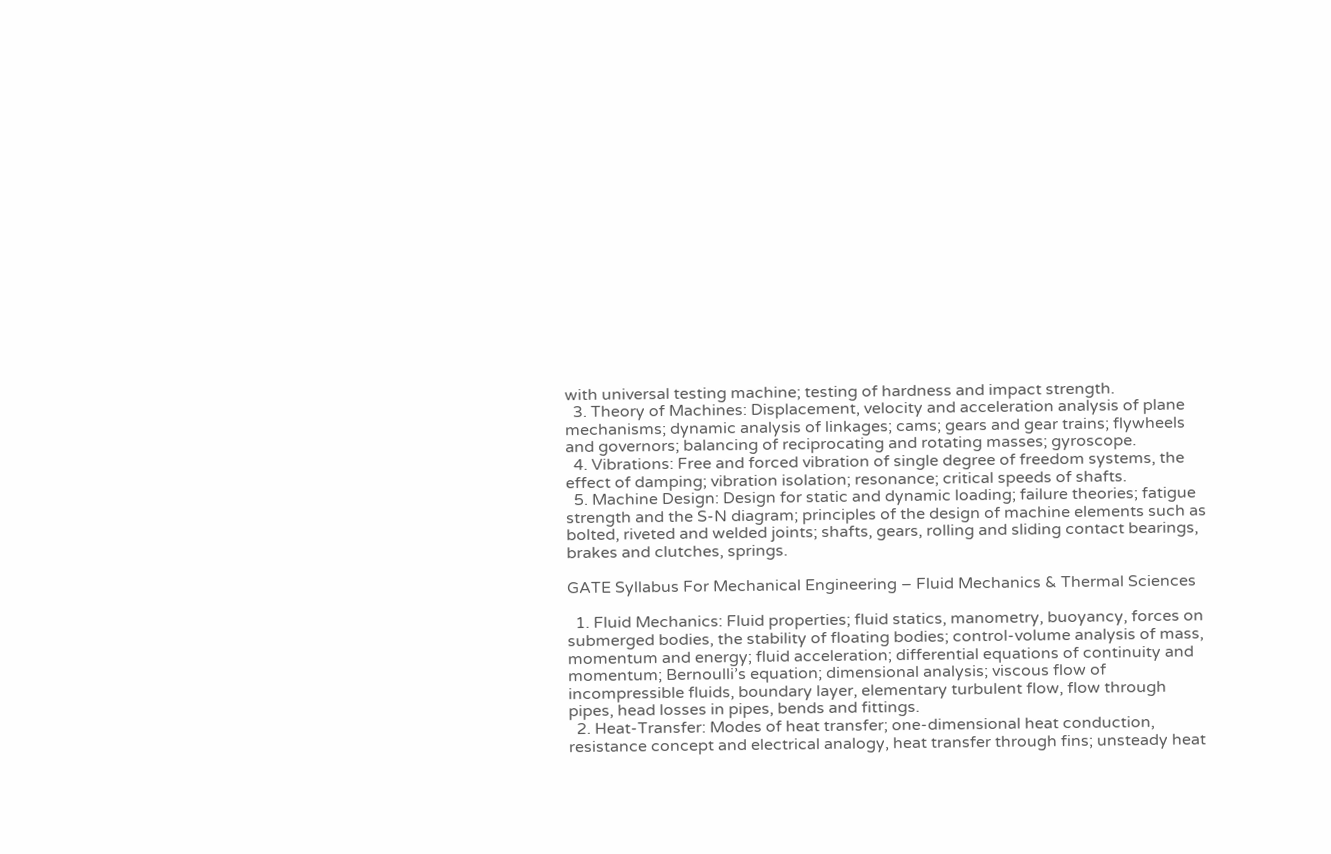with universal testing machine; testing of hardness and impact strength.
  3. Theory of Machines: Displacement, velocity and acceleration analysis of plane mechanisms; dynamic analysis of linkages; cams; gears and gear trains; flywheels and governors; balancing of reciprocating and rotating masses; gyroscope.
  4. Vibrations: Free and forced vibration of single degree of freedom systems, the effect of damping; vibration isolation; resonance; critical speeds of shafts.
  5. Machine Design: Design for static and dynamic loading; failure theories; fatigue strength and the S-N diagram; principles of the design of machine elements such as bolted, riveted and welded joints; shafts, gears, rolling and sliding contact bearings, brakes and clutches, springs.

GATE Syllabus For Mechanical Engineering – Fluid Mechanics & Thermal Sciences

  1. Fluid Mechanics: Fluid properties; fluid statics, manometry, buoyancy, forces on submerged bodies, the stability of floating bodies; control-volume analysis of mass, momentum and energy; fluid acceleration; differential equations of continuity and momentum; Bernoulli’s equation; dimensional analysis; viscous flow of incompressible fluids, boundary layer, elementary turbulent flow, flow through pipes, head losses in pipes, bends and fittings.
  2. Heat-Transfer: Modes of heat transfer; one-dimensional heat conduction, resistance concept and electrical analogy, heat transfer through fins; unsteady heat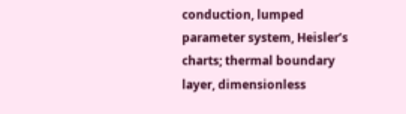conduction, lumped parameter system, Heisler’s charts; thermal boundary layer, dimensionless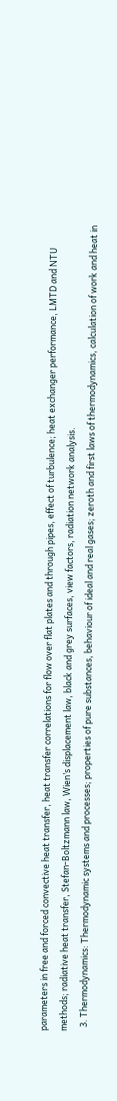parameters in free and forced convective heat transfer, heat transfer correlations for flow over flat plates and through pipes, effect of turbulence; heat exchanger performance, LMTD and NTU methods; radiative heat transfer, Stefan-Boltzmann law, Wien’s displacement law, black and grey surfaces, view factors, radiation network analysis.
  3. Thermodynamics: Thermodynamic systems and processes; properties of pure substances, behaviour of ideal and real gases; zeroth and first laws of thermodynamics, calculation of work and heat in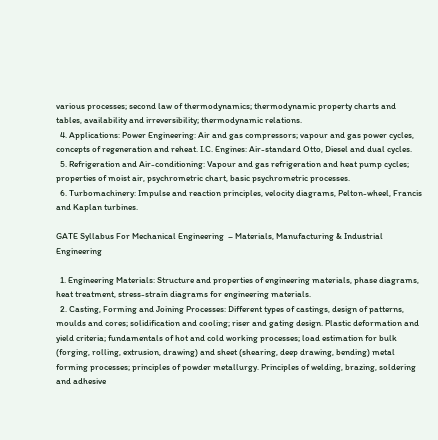various processes; second law of thermodynamics; thermodynamic property charts and tables, availability and irreversibility; thermodynamic relations.
  4. Applications: Power Engineering: Air and gas compressors; vapour and gas power cycles, concepts of regeneration and reheat. I.C. Engines: Air-standard Otto, Diesel and dual cycles.
  5. Refrigeration and Air-conditioning: Vapour and gas refrigeration and heat pump cycles; properties of moist air, psychrometric chart, basic psychrometric processes.
  6. Turbomachinery: Impulse and reaction principles, velocity diagrams, Pelton-wheel, Francis and Kaplan turbines.

GATE Syllabus For Mechanical Engineering  – Materials, Manufacturing & Industrial Engineering

  1. Engineering Materials: Structure and properties of engineering materials, phase diagrams, heat treatment, stress-strain diagrams for engineering materials.
  2. Casting, Forming and Joining Processes: Different types of castings, design of patterns, moulds and cores; solidification and cooling; riser and gating design. Plastic deformation and yield criteria; fundamentals of hot and cold working processes; load estimation for bulk (forging, rolling, extrusion, drawing) and sheet (shearing, deep drawing, bending) metal forming processes; principles of powder metallurgy. Principles of welding, brazing, soldering and adhesive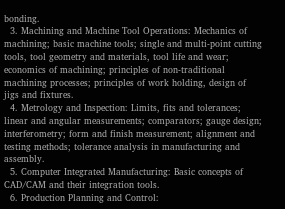bonding.
  3. Machining and Machine Tool Operations: Mechanics of machining; basic machine tools; single and multi-point cutting tools, tool geometry and materials, tool life and wear; economics of machining; principles of non-traditional machining processes; principles of work holding, design of jigs and fixtures.
  4. Metrology and Inspection: Limits, fits and tolerances; linear and angular measurements; comparators; gauge design; interferometry; form and finish measurement; alignment and testing methods; tolerance analysis in manufacturing and assembly.
  5. Computer Integrated Manufacturing: Basic concepts of CAD/CAM and their integration tools.
  6. Production Planning and Control: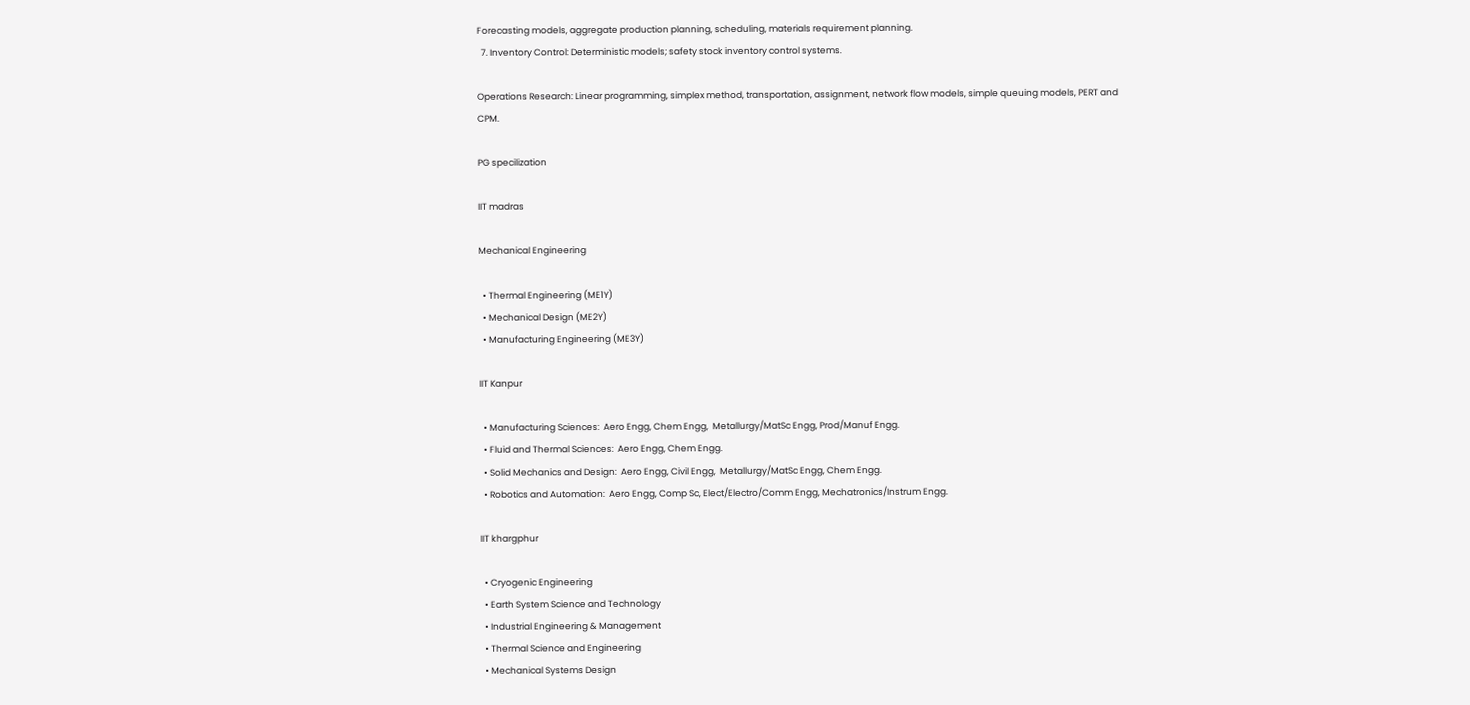Forecasting models, aggregate production planning, scheduling, materials requirement planning.
  7. Inventory Control: Deterministic models; safety stock inventory control systems.

Operations Research: Linear programming, simplex method, transportation, assignment, network flow models, simple queuing models, PERT and CPM.

PG specilization

IIT madras

Mechanical Engineering

  • Thermal Engineering (ME1Y)
  • Mechanical Design (ME2Y)
  • Manufacturing Engineering (ME3Y)

IIT Kanpur

  • Manufacturing Sciences:  Aero Engg, Chem Engg,  Metallurgy/MatSc Engg, Prod/Manuf Engg.
  • Fluid and Thermal Sciences:  Aero Engg, Chem Engg.
  • Solid Mechanics and Design:  Aero Engg, Civil Engg,  Metallurgy/MatSc Engg, Chem Engg.
  • Robotics and Automation:  Aero Engg, Comp Sc, Elect/Electro/Comm Engg, Mechatronics/Instrum Engg.

IIT khargphur

  • Cryogenic Engineering
  • Earth System Science and Technology
  • Industrial Engineering & Management
  • Thermal Science and Engineering
  • Mechanical Systems Design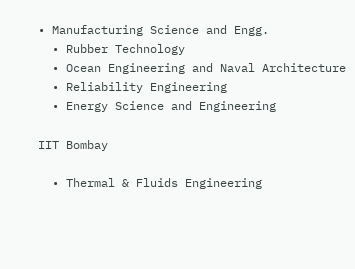• Manufacturing Science and Engg.
  • Rubber Technology
  • Ocean Engineering and Naval Architecture
  • Reliability Engineering
  • Energy Science and Engineering

IIT Bombay

  • Thermal & Fluids Engineering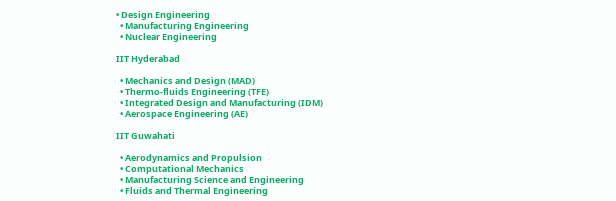• Design Engineering
  • Manufacturing Engineering
  • Nuclear Engineering

IIT Hyderabad

  • Mechanics and Design (MAD)
  • Thermo-fluids Engineering (TFE)
  • Integrated Design and Manufacturing (IDM)
  • Aerospace Engineering (AE)

IIT Guwahati

  • Aerodynamics and Propulsion
  • Computational Mechanics
  • Manufacturing Science and Engineering
  • Fluids and Thermal Engineering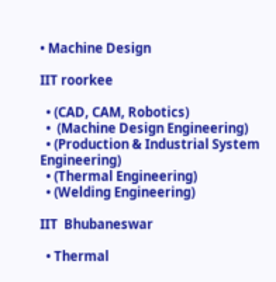• Machine Design

IIT roorkee

  • (CAD, CAM, Robotics)
  •  (Machine Design Engineering)
  • (Production & Industrial System Engineering)
  • (Thermal Engineering)
  • (Welding Engineering)

IIT  Bhubaneswar

  • Thermal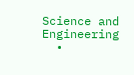Science and Engineering
  •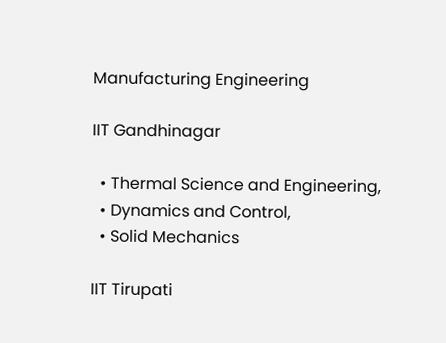Manufacturing Engineering

IIT Gandhinagar

  • Thermal Science and Engineering,
  • Dynamics and Control,
  • Solid Mechanics

IIT Tirupati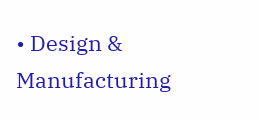• Design & Manufacturing